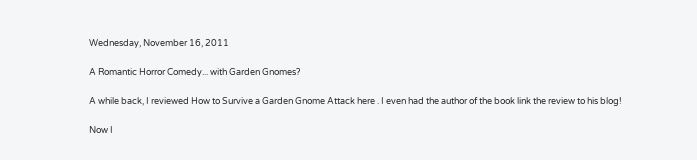Wednesday, November 16, 2011

A Romantic Horror Comedy... with Garden Gnomes?

A while back, I reviewed How to Survive a Garden Gnome Attack here . I even had the author of the book link the review to his blog!

Now I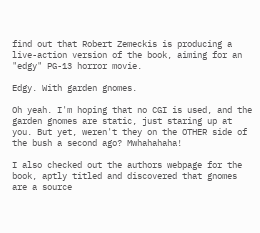find out that Robert Zemeckis is producing a live-action version of the book, aiming for an "edgy" PG-13 horror movie.

Edgy. With garden gnomes.

Oh yeah. I'm hoping that no CGI is used, and the garden gnomes are static, just staring up at you. But yet, weren't they on the OTHER side of the bush a second ago? Mwhahahaha!

I also checked out the authors webpage for the book, aptly titled and discovered that gnomes are a source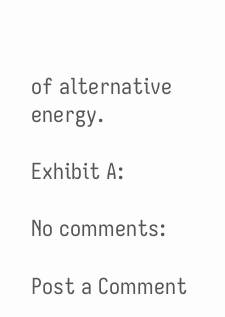of alternative energy.

Exhibit A:

No comments:

Post a Comment